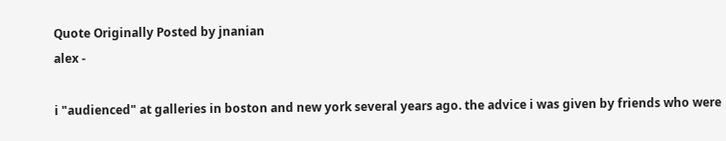Quote Originally Posted by jnanian
alex -

i "audienced" at galleries in boston and new york several years ago. the advice i was given by friends who were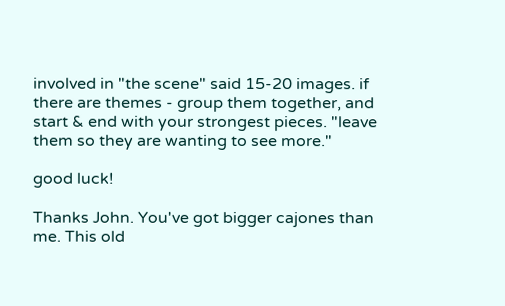involved in "the scene" said 15-20 images. if there are themes - group them together, and start & end with your strongest pieces. "leave them so they are wanting to see more."

good luck!

Thanks John. You've got bigger cajones than me. This old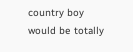country boy would be totally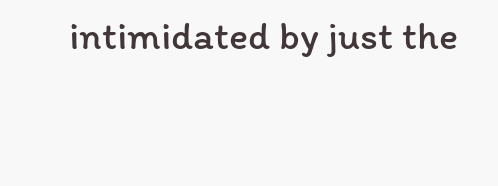intimidated by just the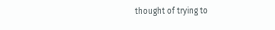thought of trying to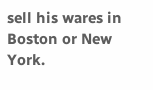sell his wares in Boston or New York.